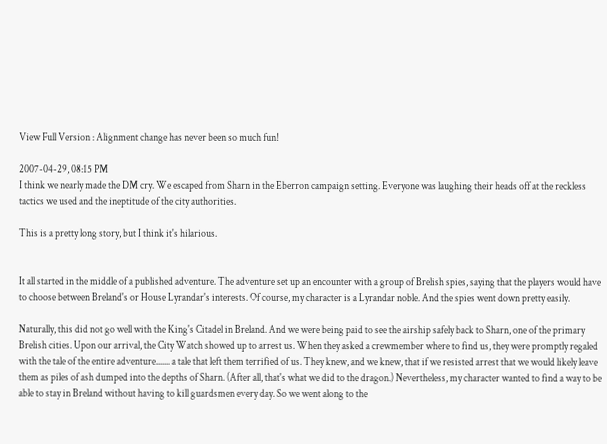View Full Version : Alignment change has never been so much fun!

2007-04-29, 08:15 PM
I think we nearly made the DM cry. We escaped from Sharn in the Eberron campaign setting. Everyone was laughing their heads off at the reckless tactics we used and the ineptitude of the city authorities.

This is a pretty long story, but I think it's hilarious.


It all started in the middle of a published adventure. The adventure set up an encounter with a group of Brelish spies, saying that the players would have to choose between Breland's or House Lyrandar's interests. Of course, my character is a Lyrandar noble. And the spies went down pretty easily.

Naturally, this did not go well with the King's Citadel in Breland. And we were being paid to see the airship safely back to Sharn, one of the primary Brelish cities. Upon our arrival, the City Watch showed up to arrest us. When they asked a crewmember where to find us, they were promptly regaled with the tale of the entire adventure....... a tale that left them terrified of us. They knew, and we knew, that if we resisted arrest that we would likely leave them as piles of ash dumped into the depths of Sharn. (After all, that's what we did to the dragon.) Nevertheless, my character wanted to find a way to be able to stay in Breland without having to kill guardsmen every day. So we went along to the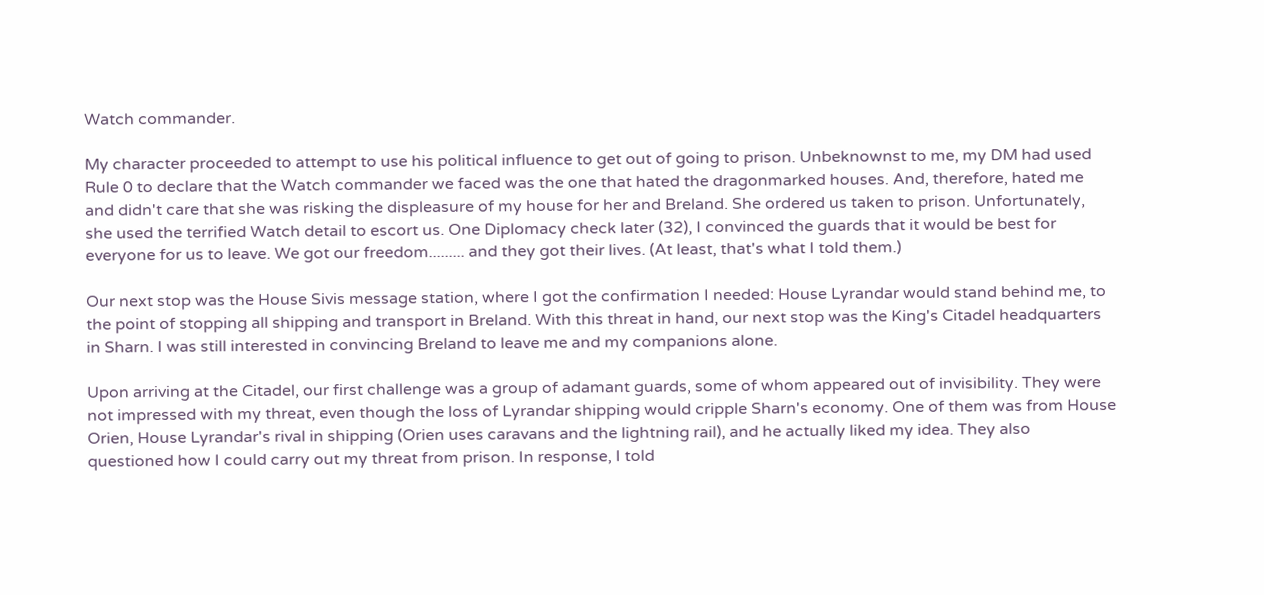Watch commander.

My character proceeded to attempt to use his political influence to get out of going to prison. Unbeknownst to me, my DM had used Rule 0 to declare that the Watch commander we faced was the one that hated the dragonmarked houses. And, therefore, hated me and didn't care that she was risking the displeasure of my house for her and Breland. She ordered us taken to prison. Unfortunately, she used the terrified Watch detail to escort us. One Diplomacy check later (32), I convinced the guards that it would be best for everyone for us to leave. We got our freedom......... and they got their lives. (At least, that's what I told them.)

Our next stop was the House Sivis message station, where I got the confirmation I needed: House Lyrandar would stand behind me, to the point of stopping all shipping and transport in Breland. With this threat in hand, our next stop was the King's Citadel headquarters in Sharn. I was still interested in convincing Breland to leave me and my companions alone.

Upon arriving at the Citadel, our first challenge was a group of adamant guards, some of whom appeared out of invisibility. They were not impressed with my threat, even though the loss of Lyrandar shipping would cripple Sharn's economy. One of them was from House Orien, House Lyrandar's rival in shipping (Orien uses caravans and the lightning rail), and he actually liked my idea. They also questioned how I could carry out my threat from prison. In response, I told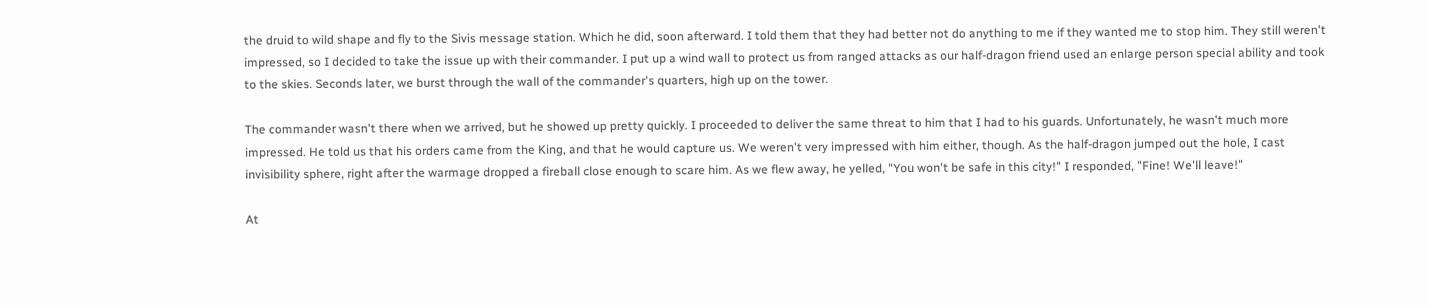the druid to wild shape and fly to the Sivis message station. Which he did, soon afterward. I told them that they had better not do anything to me if they wanted me to stop him. They still weren't impressed, so I decided to take the issue up with their commander. I put up a wind wall to protect us from ranged attacks as our half-dragon friend used an enlarge person special ability and took to the skies. Seconds later, we burst through the wall of the commander's quarters, high up on the tower.

The commander wasn't there when we arrived, but he showed up pretty quickly. I proceeded to deliver the same threat to him that I had to his guards. Unfortunately, he wasn't much more impressed. He told us that his orders came from the King, and that he would capture us. We weren't very impressed with him either, though. As the half-dragon jumped out the hole, I cast invisibility sphere, right after the warmage dropped a fireball close enough to scare him. As we flew away, he yelled, "You won't be safe in this city!" I responded, "Fine! We'll leave!"

At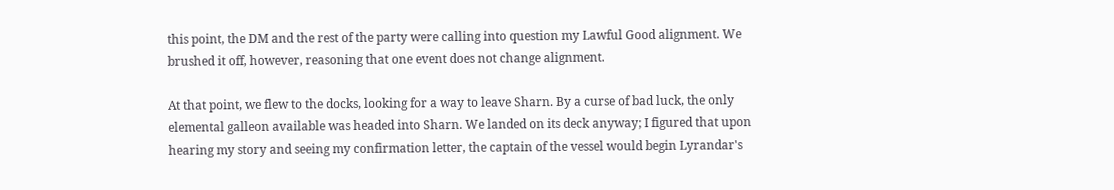this point, the DM and the rest of the party were calling into question my Lawful Good alignment. We brushed it off, however, reasoning that one event does not change alignment.

At that point, we flew to the docks, looking for a way to leave Sharn. By a curse of bad luck, the only elemental galleon available was headed into Sharn. We landed on its deck anyway; I figured that upon hearing my story and seeing my confirmation letter, the captain of the vessel would begin Lyrandar's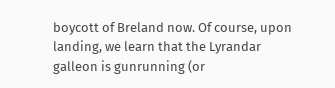boycott of Breland now. Of course, upon landing, we learn that the Lyrandar galleon is gunrunning (or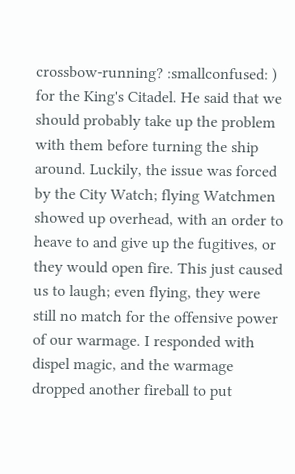crossbow-running? :smallconfused: ) for the King's Citadel. He said that we should probably take up the problem with them before turning the ship around. Luckily, the issue was forced by the City Watch; flying Watchmen showed up overhead, with an order to heave to and give up the fugitives, or they would open fire. This just caused us to laugh; even flying, they were still no match for the offensive power of our warmage. I responded with dispel magic, and the warmage dropped another fireball to put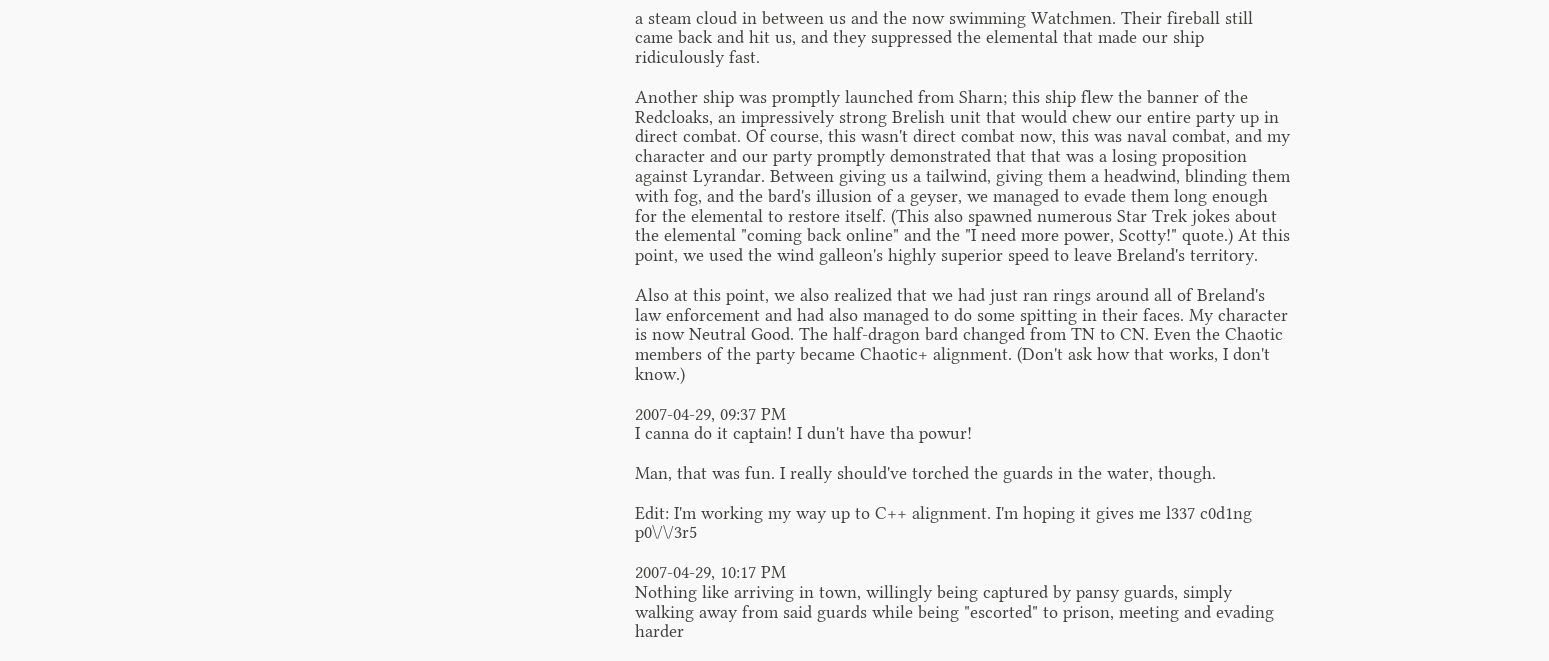a steam cloud in between us and the now swimming Watchmen. Their fireball still came back and hit us, and they suppressed the elemental that made our ship ridiculously fast.

Another ship was promptly launched from Sharn; this ship flew the banner of the Redcloaks, an impressively strong Brelish unit that would chew our entire party up in direct combat. Of course, this wasn't direct combat now, this was naval combat, and my character and our party promptly demonstrated that that was a losing proposition against Lyrandar. Between giving us a tailwind, giving them a headwind, blinding them with fog, and the bard's illusion of a geyser, we managed to evade them long enough for the elemental to restore itself. (This also spawned numerous Star Trek jokes about the elemental "coming back online" and the "I need more power, Scotty!" quote.) At this point, we used the wind galleon's highly superior speed to leave Breland's territory.

Also at this point, we also realized that we had just ran rings around all of Breland's law enforcement and had also managed to do some spitting in their faces. My character is now Neutral Good. The half-dragon bard changed from TN to CN. Even the Chaotic members of the party became Chaotic+ alignment. (Don't ask how that works, I don't know.)

2007-04-29, 09:37 PM
I canna do it captain! I dun't have tha powur!

Man, that was fun. I really should've torched the guards in the water, though.

Edit: I'm working my way up to C++ alignment. I'm hoping it gives me l337 c0d1ng p0\/\/3r5

2007-04-29, 10:17 PM
Nothing like arriving in town, willingly being captured by pansy guards, simply walking away from said guards while being "escorted" to prison, meeting and evading harder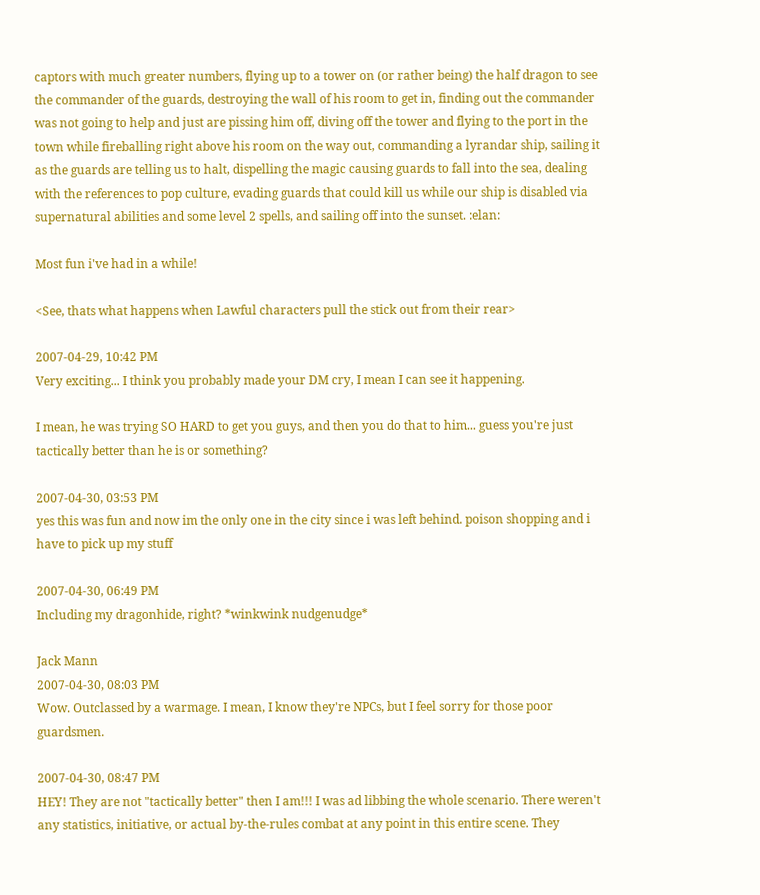captors with much greater numbers, flying up to a tower on (or rather being) the half dragon to see the commander of the guards, destroying the wall of his room to get in, finding out the commander was not going to help and just are pissing him off, diving off the tower and flying to the port in the town while fireballing right above his room on the way out, commanding a lyrandar ship, sailing it as the guards are telling us to halt, dispelling the magic causing guards to fall into the sea, dealing with the references to pop culture, evading guards that could kill us while our ship is disabled via supernatural abilities and some level 2 spells, and sailing off into the sunset. :elan:

Most fun i've had in a while!

<See, thats what happens when Lawful characters pull the stick out from their rear>

2007-04-29, 10:42 PM
Very exciting... I think you probably made your DM cry, I mean I can see it happening.

I mean, he was trying SO HARD to get you guys, and then you do that to him... guess you're just tactically better than he is or something?

2007-04-30, 03:53 PM
yes this was fun and now im the only one in the city since i was left behind. poison shopping and i have to pick up my stuff

2007-04-30, 06:49 PM
Including my dragonhide, right? *winkwink nudgenudge*

Jack Mann
2007-04-30, 08:03 PM
Wow. Outclassed by a warmage. I mean, I know they're NPCs, but I feel sorry for those poor guardsmen.

2007-04-30, 08:47 PM
HEY! They are not "tactically better" then I am!!! I was ad libbing the whole scenario. There weren't any statistics, initiative, or actual by-the-rules combat at any point in this entire scene. They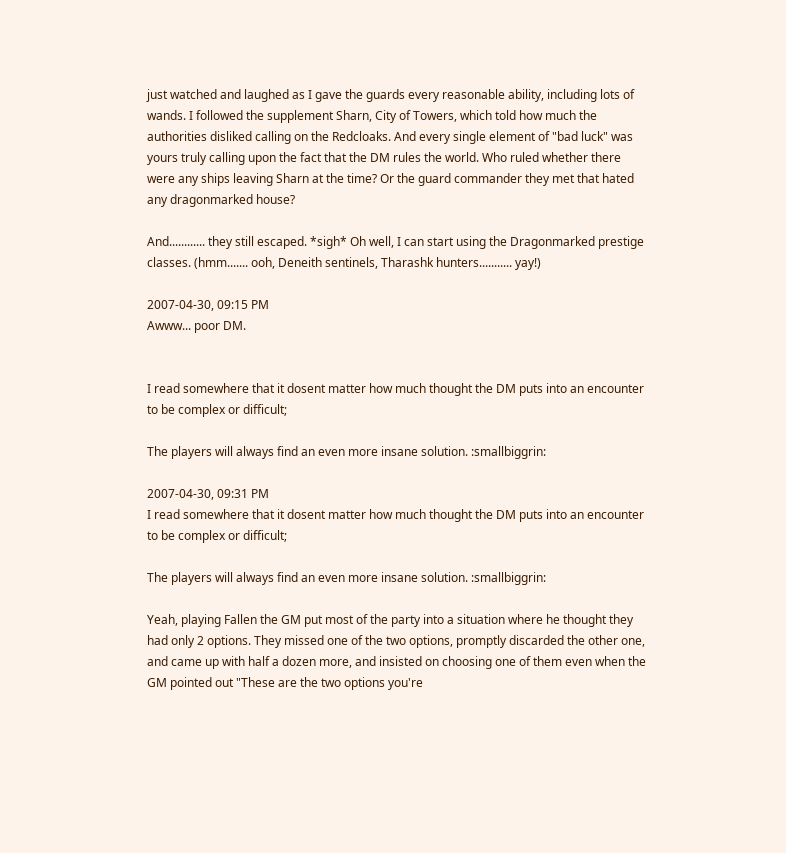just watched and laughed as I gave the guards every reasonable ability, including lots of wands. I followed the supplement Sharn, City of Towers, which told how much the authorities disliked calling on the Redcloaks. And every single element of "bad luck" was yours truly calling upon the fact that the DM rules the world. Who ruled whether there were any ships leaving Sharn at the time? Or the guard commander they met that hated any dragonmarked house?

And............ they still escaped. *sigh* Oh well, I can start using the Dragonmarked prestige classes. (hmm....... ooh, Deneith sentinels, Tharashk hunters........... yay!)

2007-04-30, 09:15 PM
Awww... poor DM.


I read somewhere that it dosent matter how much thought the DM puts into an encounter to be complex or difficult;

The players will always find an even more insane solution. :smallbiggrin:

2007-04-30, 09:31 PM
I read somewhere that it dosent matter how much thought the DM puts into an encounter to be complex or difficult;

The players will always find an even more insane solution. :smallbiggrin:

Yeah, playing Fallen the GM put most of the party into a situation where he thought they had only 2 options. They missed one of the two options, promptly discarded the other one, and came up with half a dozen more, and insisted on choosing one of them even when the GM pointed out "These are the two options you're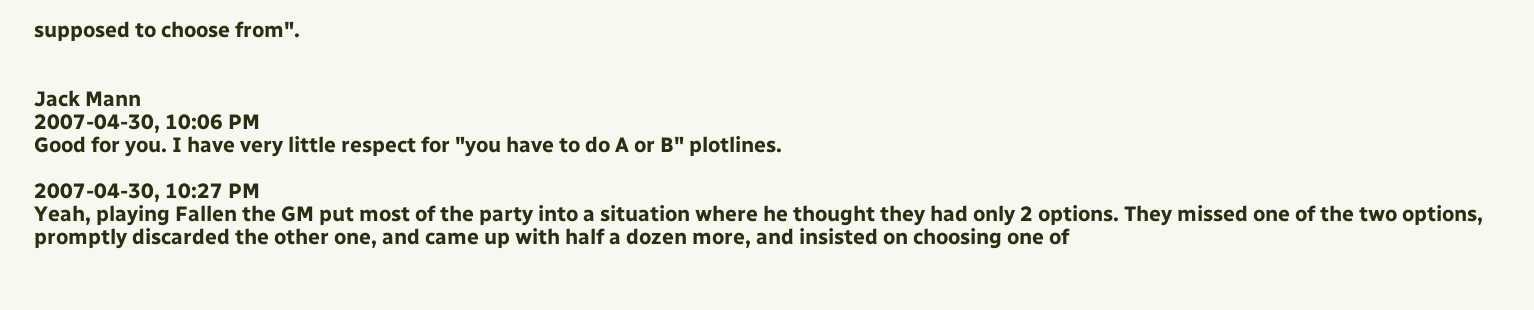supposed to choose from".


Jack Mann
2007-04-30, 10:06 PM
Good for you. I have very little respect for "you have to do A or B" plotlines.

2007-04-30, 10:27 PM
Yeah, playing Fallen the GM put most of the party into a situation where he thought they had only 2 options. They missed one of the two options, promptly discarded the other one, and came up with half a dozen more, and insisted on choosing one of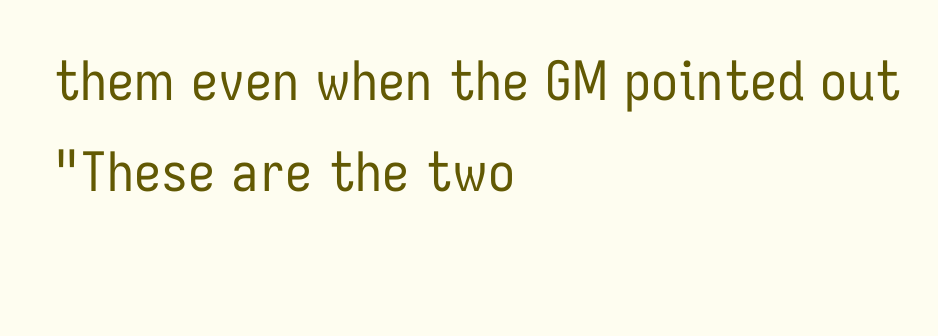them even when the GM pointed out "These are the two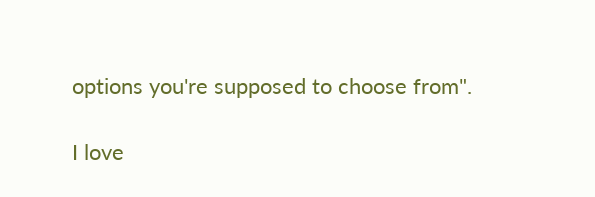options you're supposed to choose from".

I love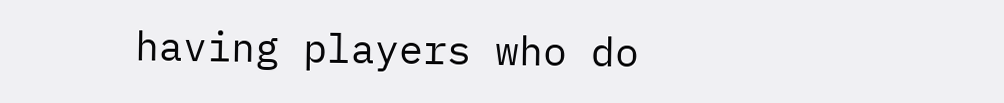having players who do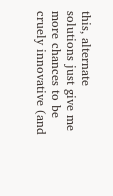this, alternate solutions just give me more chances to be cruely innovative (and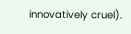innovatively cruel).